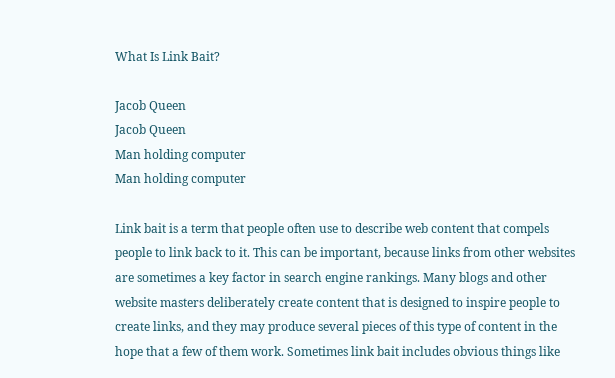What Is Link Bait?

Jacob Queen
Jacob Queen
Man holding computer
Man holding computer

Link bait is a term that people often use to describe web content that compels people to link back to it. This can be important, because links from other websites are sometimes a key factor in search engine rankings. Many blogs and other website masters deliberately create content that is designed to inspire people to create links, and they may produce several pieces of this type of content in the hope that a few of them work. Sometimes link bait includes obvious things like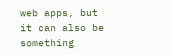web apps, but it can also be something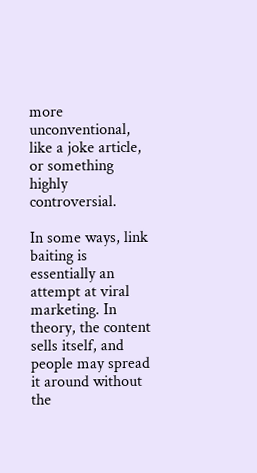more unconventional, like a joke article, or something highly controversial.

In some ways, link baiting is essentially an attempt at viral marketing. In theory, the content sells itself, and people may spread it around without the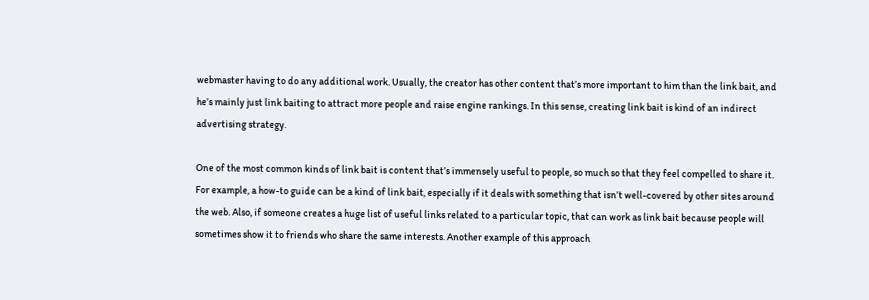webmaster having to do any additional work. Usually, the creator has other content that’s more important to him than the link bait, and he’s mainly just link baiting to attract more people and raise engine rankings. In this sense, creating link bait is kind of an indirect advertising strategy.

One of the most common kinds of link bait is content that’s immensely useful to people, so much so that they feel compelled to share it. For example, a how-to guide can be a kind of link bait, especially if it deals with something that isn’t well-covered by other sites around the web. Also, if someone creates a huge list of useful links related to a particular topic, that can work as link bait because people will sometimes show it to friends who share the same interests. Another example of this approach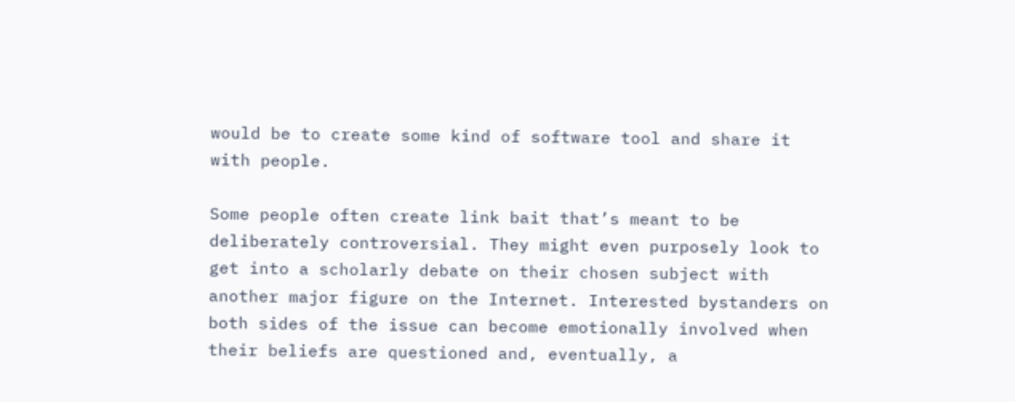would be to create some kind of software tool and share it with people.

Some people often create link bait that’s meant to be deliberately controversial. They might even purposely look to get into a scholarly debate on their chosen subject with another major figure on the Internet. Interested bystanders on both sides of the issue can become emotionally involved when their beliefs are questioned and, eventually, a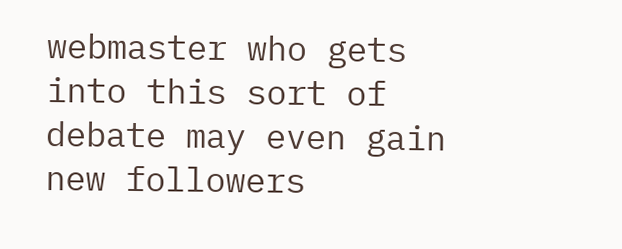webmaster who gets into this sort of debate may even gain new followers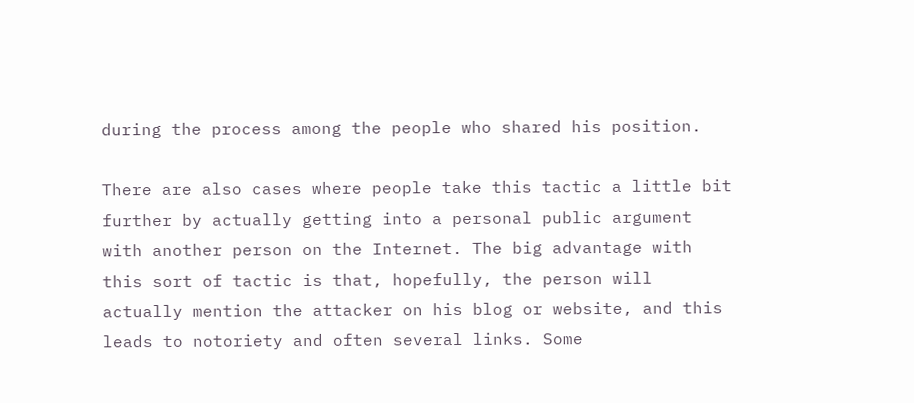during the process among the people who shared his position.

There are also cases where people take this tactic a little bit further by actually getting into a personal public argument with another person on the Internet. The big advantage with this sort of tactic is that, hopefully, the person will actually mention the attacker on his blog or website, and this leads to notoriety and often several links. Some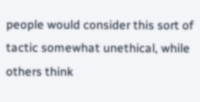people would consider this sort of tactic somewhat unethical, while others think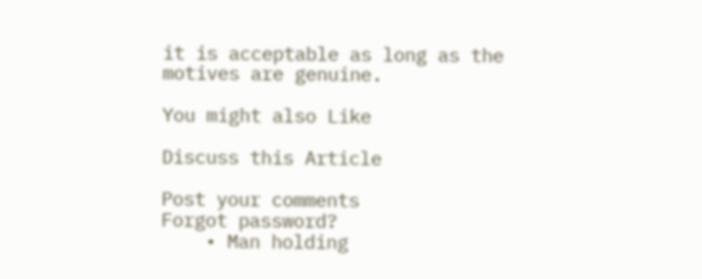it is acceptable as long as the motives are genuine.

You might also Like

Discuss this Article

Post your comments
Forgot password?
    • Man holding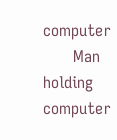computer
      Man holding computer